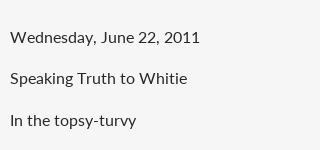Wednesday, June 22, 2011

Speaking Truth to Whitie

In the topsy-turvy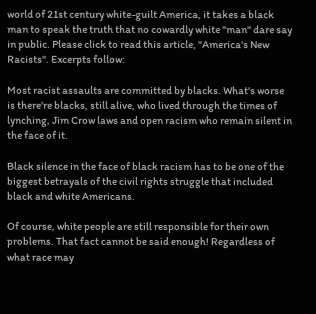world of 21st century white-guilt America, it takes a black man to speak the truth that no cowardly white "man" dare say in public. Please click to read this article, "America's New Racists". Excerpts follow:

Most racist assaults are committed by blacks. What's worse is there're blacks, still alive, who lived through the times of lynching, Jim Crow laws and open racism who remain silent in the face of it.

Black silence in the face of black racism has to be one of the biggest betrayals of the civil rights struggle that included black and white Americans.

Of course, white people are still responsible for their own problems. That fact cannot be said enough! Regardless of what race may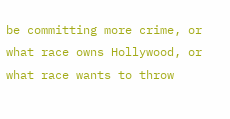be committing more crime, or what race owns Hollywood, or what race wants to throw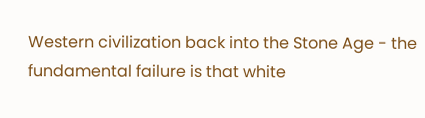Western civilization back into the Stone Age - the fundamental failure is that white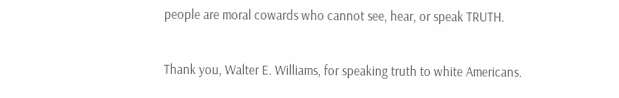people are moral cowards who cannot see, hear, or speak TRUTH.

Thank you, Walter E. Williams, for speaking truth to white Americans.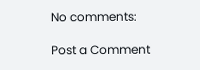No comments:

Post a Comment